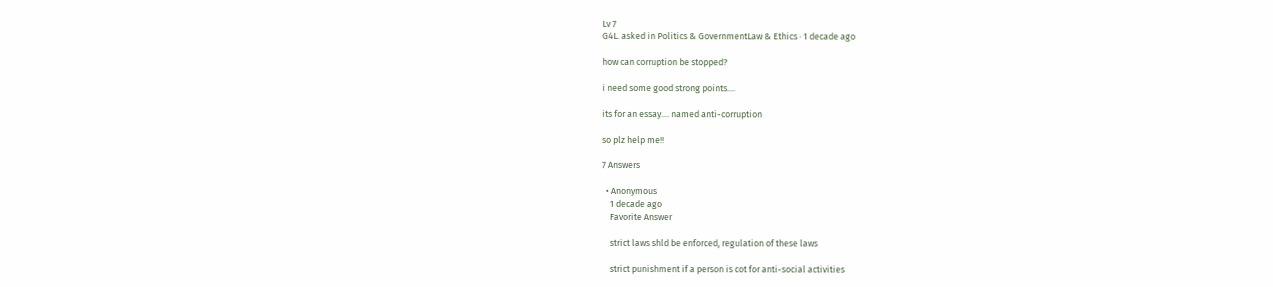Lv 7
G4L. asked in Politics & GovernmentLaw & Ethics · 1 decade ago

how can corruption be stopped?

i need some good strong points....

its for an essay.... named anti-corruption

so plz help me!!

7 Answers

  • Anonymous
    1 decade ago
    Favorite Answer

    strict laws shld be enforced, regulation of these laws

    strict punishment if a person is cot for anti-social activities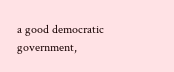a good democratic government,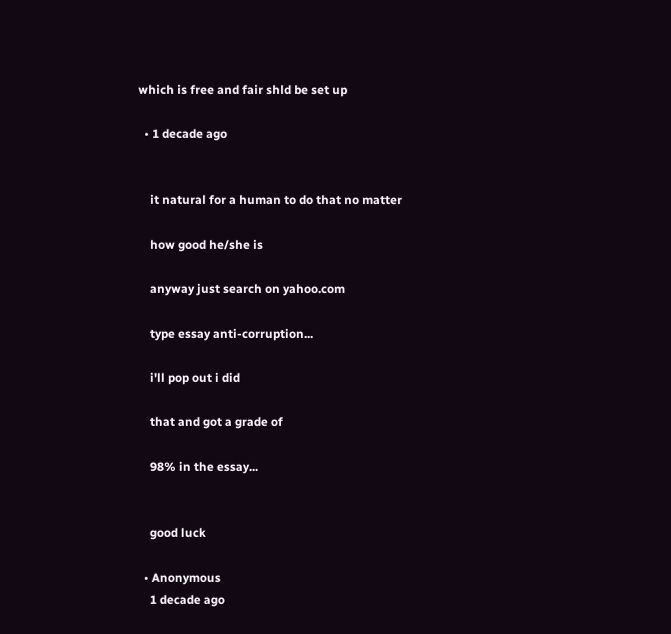which is free and fair shld be set up

  • 1 decade ago


    it natural for a human to do that no matter

    how good he/she is

    anyway just search on yahoo.com

    type essay anti-corruption...

    i'll pop out i did

    that and got a grade of

    98% in the essay...


    good luck

  • Anonymous
    1 decade ago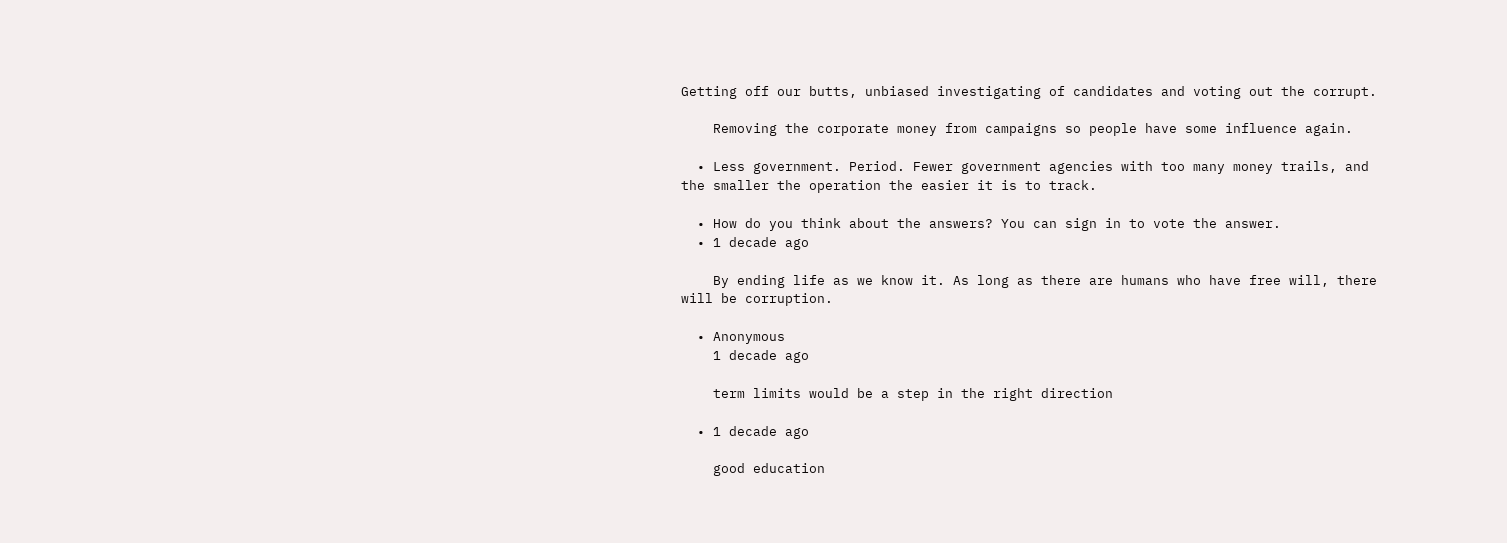Getting off our butts, unbiased investigating of candidates and voting out the corrupt.

    Removing the corporate money from campaigns so people have some influence again.

  • Less government. Period. Fewer government agencies with too many money trails, and the smaller the operation the easier it is to track.

  • How do you think about the answers? You can sign in to vote the answer.
  • 1 decade ago

    By ending life as we know it. As long as there are humans who have free will, there will be corruption.

  • Anonymous
    1 decade ago

    term limits would be a step in the right direction

  • 1 decade ago

    good education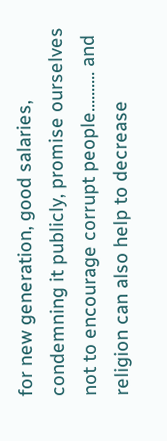for new generation, good salaries, condemning it publicly, promise ourselves not to encourage corrupt people.......... and religion can also help to decrease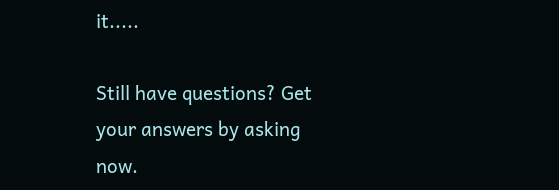it.....

Still have questions? Get your answers by asking now.